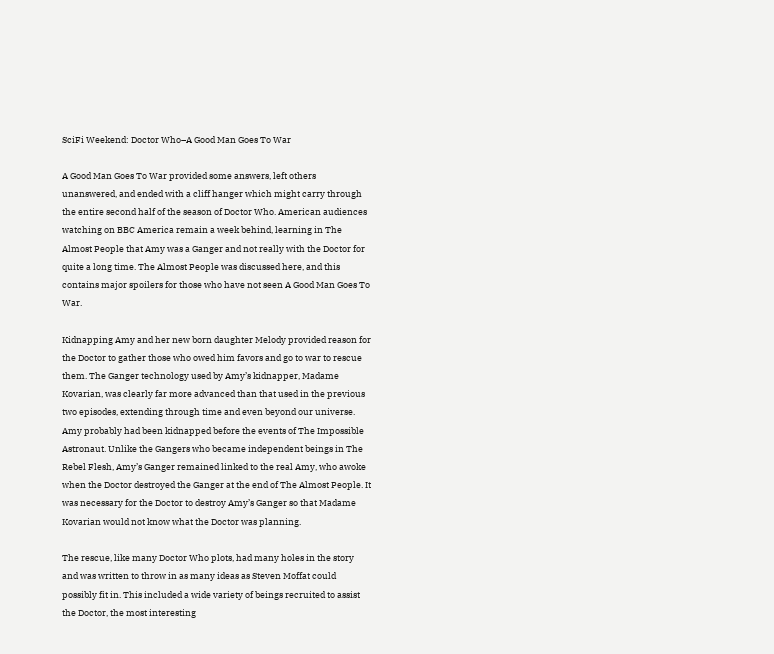SciFi Weekend: Doctor Who–A Good Man Goes To War

A Good Man Goes To War provided some answers, left others unanswered, and ended with a cliff hanger which might carry through the entire second half of the season of Doctor Who. American audiences watching on BBC America remain a week behind, learning in The Almost People that Amy was a Ganger and not really with the Doctor for quite a long time. The Almost People was discussed here, and this contains major spoilers for those who have not seen A Good Man Goes To War.

Kidnapping Amy and her new born daughter Melody provided reason for the Doctor to gather those who owed him favors and go to war to rescue them. The Ganger technology used by Amy’s kidnapper, Madame Kovarian, was clearly far more advanced than that used in the previous two episodes, extending through time and even beyond our universe. Amy probably had been kidnapped before the events of The Impossible Astronaut. Unlike the Gangers who became independent beings in The Rebel Flesh, Amy’s Ganger remained linked to the real Amy, who awoke when the Doctor destroyed the Ganger at the end of The Almost People. It was necessary for the Doctor to destroy Amy’s Ganger so that Madame Kovarian would not know what the Doctor was planning.

The rescue, like many Doctor Who plots, had many holes in the story and was written to throw in as many ideas as Steven Moffat could possibly fit in. This included a wide variety of beings recruited to assist the Doctor, the most interesting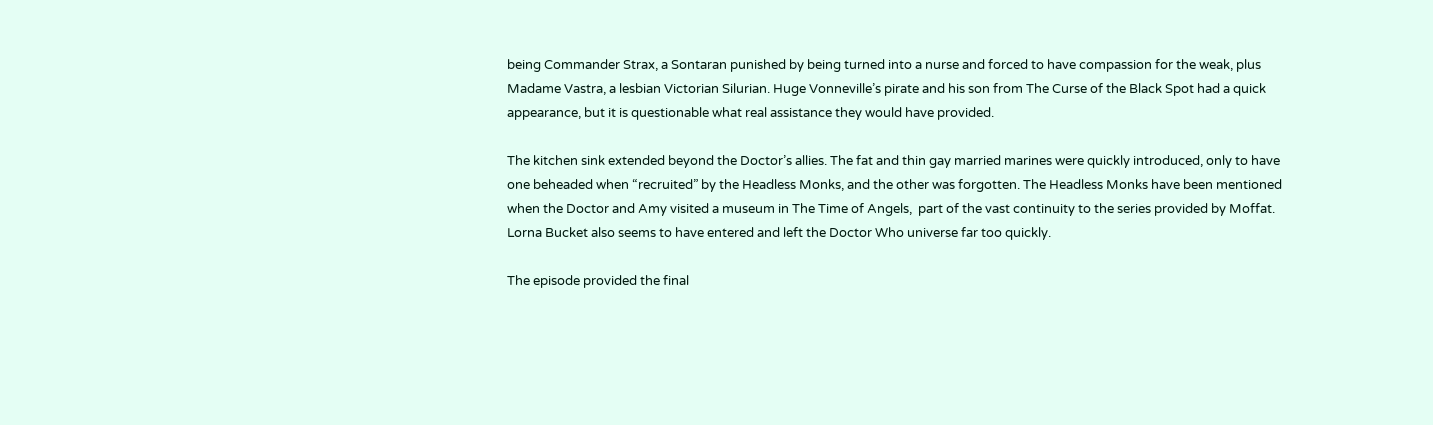being Commander Strax, a Sontaran punished by being turned into a nurse and forced to have compassion for the weak, plus Madame Vastra, a lesbian Victorian Silurian. Huge Vonneville’s pirate and his son from The Curse of the Black Spot had a quick appearance, but it is questionable what real assistance they would have provided.

The kitchen sink extended beyond the Doctor’s allies. The fat and thin gay married marines were quickly introduced, only to have one beheaded when “recruited” by the Headless Monks, and the other was forgotten. The Headless Monks have been mentioned when the Doctor and Amy visited a museum in The Time of Angels,  part of the vast continuity to the series provided by Moffat. Lorna Bucket also seems to have entered and left the Doctor Who universe far too quickly.

The episode provided the final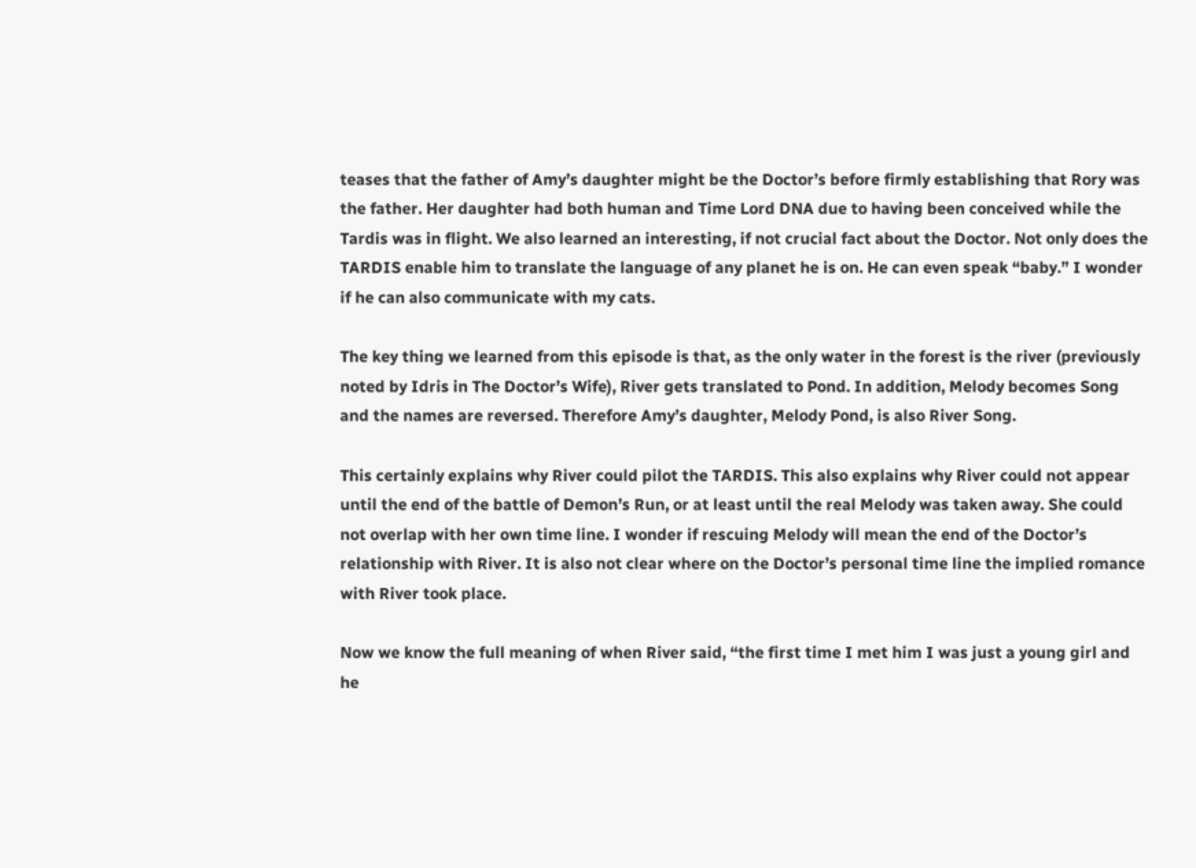teases that the father of Amy’s daughter might be the Doctor’s before firmly establishing that Rory was the father. Her daughter had both human and Time Lord DNA due to having been conceived while the Tardis was in flight. We also learned an interesting, if not crucial fact about the Doctor. Not only does the TARDIS enable him to translate the language of any planet he is on. He can even speak “baby.” I wonder if he can also communicate with my cats.

The key thing we learned from this episode is that, as the only water in the forest is the river (previously noted by Idris in The Doctor’s Wife), River gets translated to Pond. In addition, Melody becomes Song and the names are reversed. Therefore Amy’s daughter, Melody Pond, is also River Song.

This certainly explains why River could pilot the TARDIS. This also explains why River could not appear until the end of the battle of Demon’s Run, or at least until the real Melody was taken away. She could not overlap with her own time line. I wonder if rescuing Melody will mean the end of the Doctor’s relationship with River. It is also not clear where on the Doctor’s personal time line the implied romance with River took place.

Now we know the full meaning of when River said, “the first time I met him I was just a young girl and he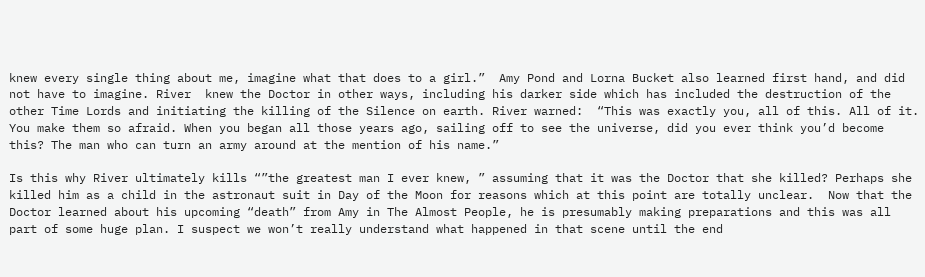knew every single thing about me, imagine what that does to a girl.”  Amy Pond and Lorna Bucket also learned first hand, and did not have to imagine. River  knew the Doctor in other ways, including his darker side which has included the destruction of the other Time Lords and initiating the killing of the Silence on earth. River warned:  “This was exactly you, all of this. All of it. You make them so afraid. When you began all those years ago, sailing off to see the universe, did you ever think you’d become this? The man who can turn an army around at the mention of his name.”

Is this why River ultimately kills “”the greatest man I ever knew, ” assuming that it was the Doctor that she killed? Perhaps she killed him as a child in the astronaut suit in Day of the Moon for reasons which at this point are totally unclear.  Now that the Doctor learned about his upcoming “death” from Amy in The Almost People, he is presumably making preparations and this was all part of some huge plan. I suspect we won’t really understand what happened in that scene until the end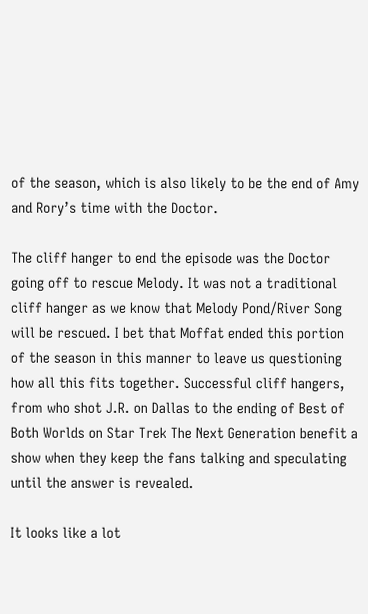of the season, which is also likely to be the end of Amy and Rory’s time with the Doctor.

The cliff hanger to end the episode was the Doctor going off to rescue Melody. It was not a traditional cliff hanger as we know that Melody Pond/River Song will be rescued. I bet that Moffat ended this portion of the season in this manner to leave us questioning how all this fits together. Successful cliff hangers, from who shot J.R. on Dallas to the ending of Best of Both Worlds on Star Trek The Next Generation benefit a show when they keep the fans talking and speculating until the answer is revealed.

It looks like a lot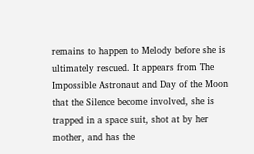remains to happen to Melody before she is ultimately rescued. It appears from The Impossible Astronaut and Day of the Moon that the Silence become involved, she is trapped in a space suit, shot at by her mother, and has the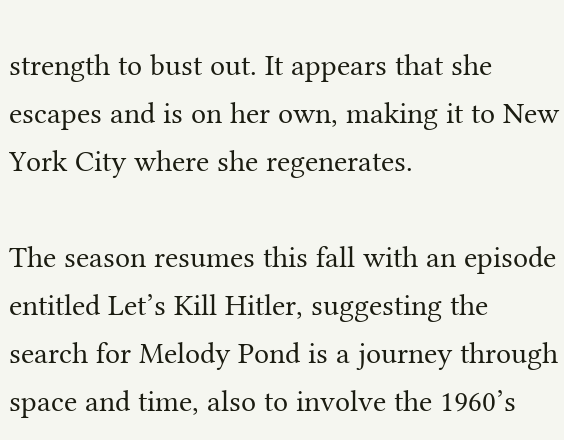strength to bust out. It appears that she escapes and is on her own, making it to New York City where she regenerates.

The season resumes this fall with an episode entitled Let’s Kill Hitler, suggesting the search for Melody Pond is a journey through space and time, also to involve the 1960’s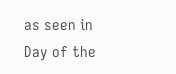as seen in Day of the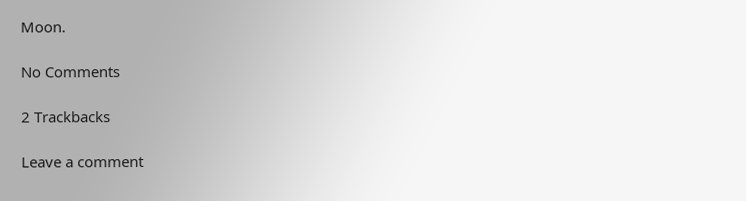Moon.

No Comments

2 Trackbacks

Leave a comment